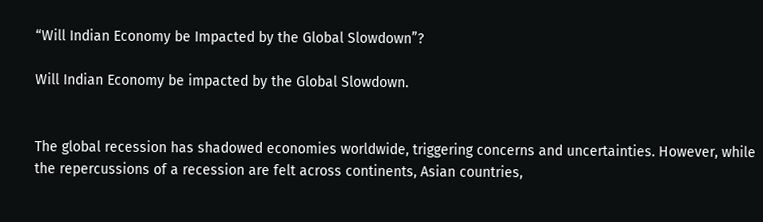“Will Indian Economy be Impacted by the Global Slowdown”?

Will Indian Economy be impacted by the Global Slowdown.


The global recession has shadowed economies worldwide, triggering concerns and uncertainties. However, while the repercussions of a recession are felt across continents, Asian countries,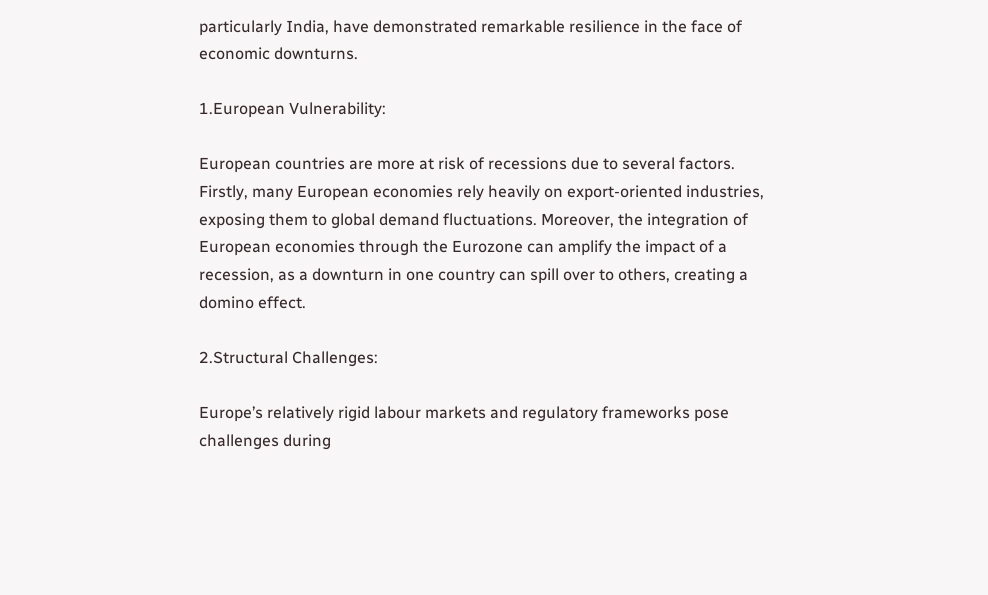particularly India, have demonstrated remarkable resilience in the face of economic downturns.

1.European Vulnerability:

European countries are more at risk of recessions due to several factors. Firstly, many European economies rely heavily on export-oriented industries, exposing them to global demand fluctuations. Moreover, the integration of European economies through the Eurozone can amplify the impact of a recession, as a downturn in one country can spill over to others, creating a domino effect.

2.Structural Challenges:

Europe’s relatively rigid labour markets and regulatory frameworks pose challenges during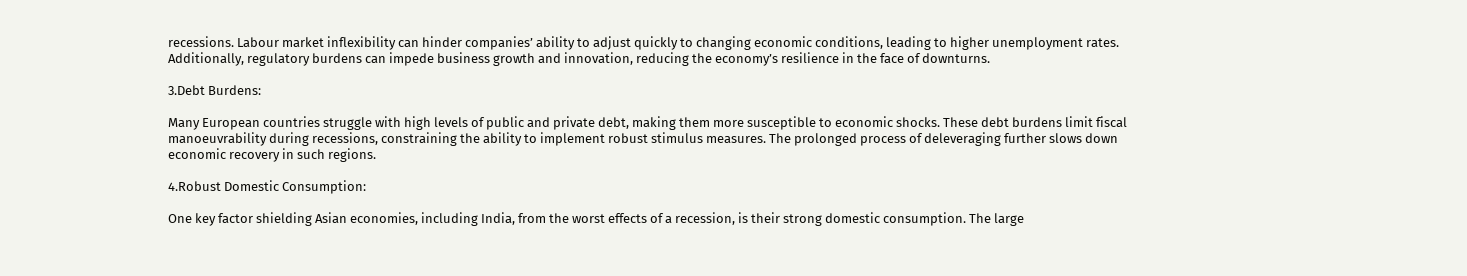recessions. Labour market inflexibility can hinder companies’ ability to adjust quickly to changing economic conditions, leading to higher unemployment rates. Additionally, regulatory burdens can impede business growth and innovation, reducing the economy’s resilience in the face of downturns.

3.Debt Burdens:

Many European countries struggle with high levels of public and private debt, making them more susceptible to economic shocks. These debt burdens limit fiscal manoeuvrability during recessions, constraining the ability to implement robust stimulus measures. The prolonged process of deleveraging further slows down economic recovery in such regions.

4.Robust Domestic Consumption:

One key factor shielding Asian economies, including India, from the worst effects of a recession, is their strong domestic consumption. The large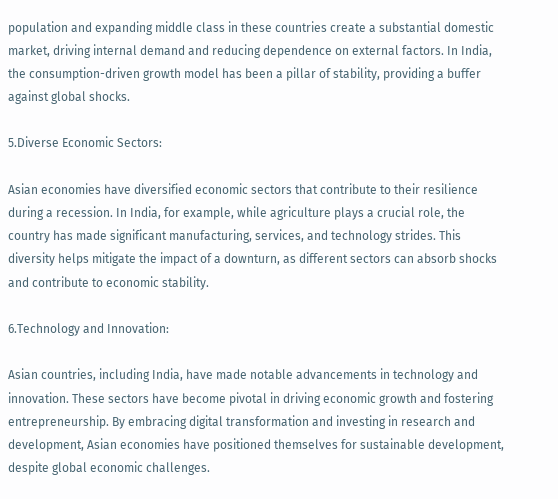population and expanding middle class in these countries create a substantial domestic market, driving internal demand and reducing dependence on external factors. In India, the consumption-driven growth model has been a pillar of stability, providing a buffer against global shocks.

5.Diverse Economic Sectors:

Asian economies have diversified economic sectors that contribute to their resilience during a recession. In India, for example, while agriculture plays a crucial role, the country has made significant manufacturing, services, and technology strides. This diversity helps mitigate the impact of a downturn, as different sectors can absorb shocks and contribute to economic stability.

6.Technology and Innovation:

Asian countries, including India, have made notable advancements in technology and innovation. These sectors have become pivotal in driving economic growth and fostering entrepreneurship. By embracing digital transformation and investing in research and development, Asian economies have positioned themselves for sustainable development, despite global economic challenges.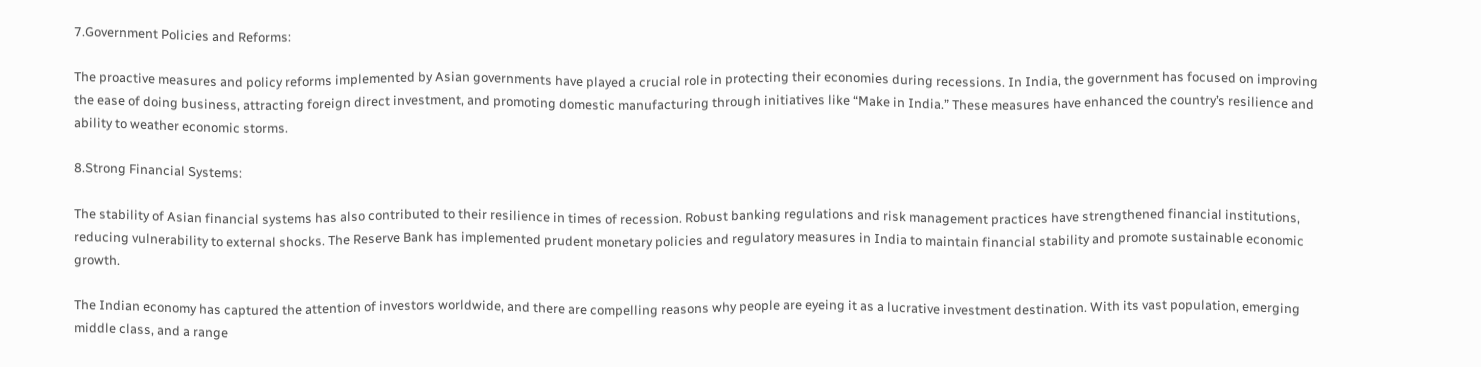7.Government Policies and Reforms:

The proactive measures and policy reforms implemented by Asian governments have played a crucial role in protecting their economies during recessions. In India, the government has focused on improving the ease of doing business, attracting foreign direct investment, and promoting domestic manufacturing through initiatives like “Make in India.” These measures have enhanced the country’s resilience and ability to weather economic storms.

8.Strong Financial Systems:

The stability of Asian financial systems has also contributed to their resilience in times of recession. Robust banking regulations and risk management practices have strengthened financial institutions, reducing vulnerability to external shocks. The Reserve Bank has implemented prudent monetary policies and regulatory measures in India to maintain financial stability and promote sustainable economic growth.

The Indian economy has captured the attention of investors worldwide, and there are compelling reasons why people are eyeing it as a lucrative investment destination. With its vast population, emerging middle class, and a range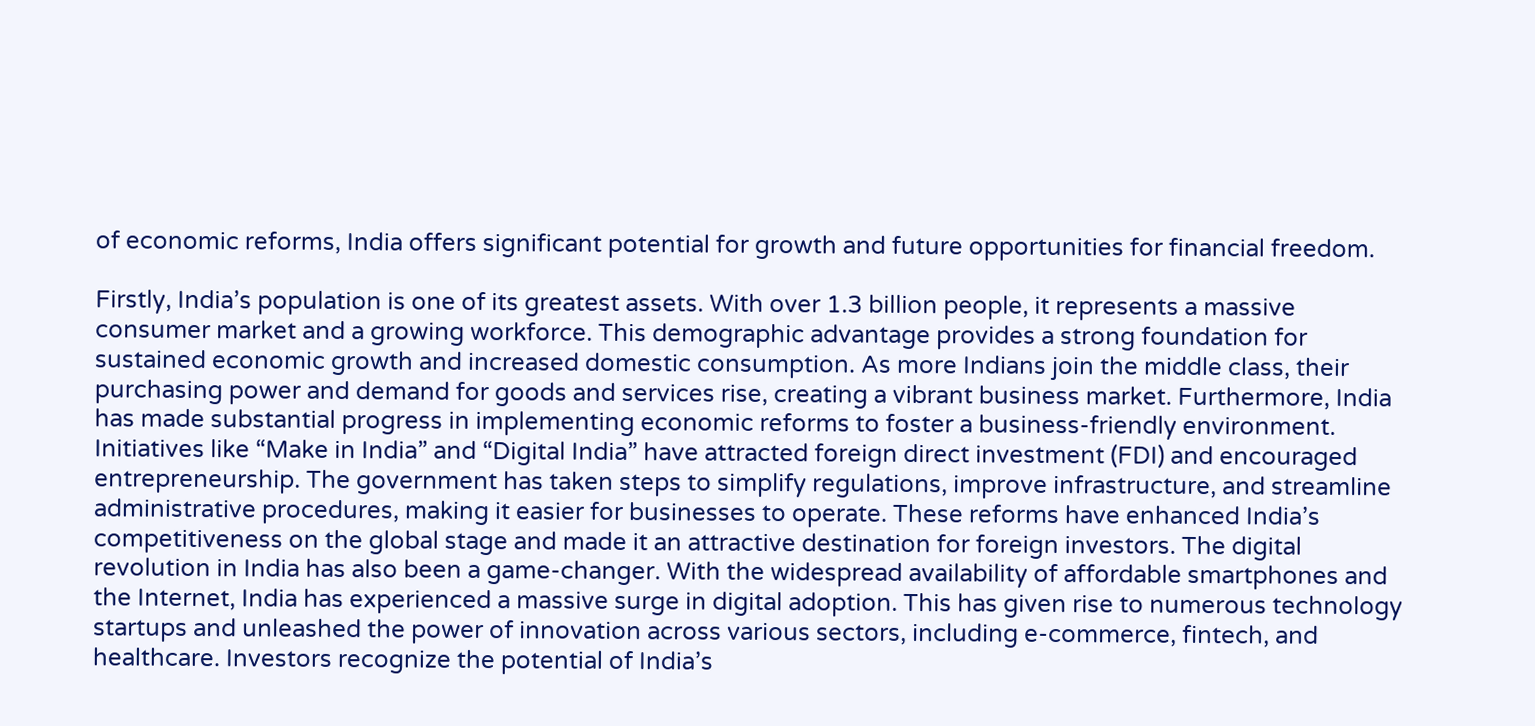of economic reforms, India offers significant potential for growth and future opportunities for financial freedom.

Firstly, India’s population is one of its greatest assets. With over 1.3 billion people, it represents a massive consumer market and a growing workforce. This demographic advantage provides a strong foundation for sustained economic growth and increased domestic consumption. As more Indians join the middle class, their purchasing power and demand for goods and services rise, creating a vibrant business market. Furthermore, India has made substantial progress in implementing economic reforms to foster a business-friendly environment. Initiatives like “Make in India” and “Digital India” have attracted foreign direct investment (FDI) and encouraged entrepreneurship. The government has taken steps to simplify regulations, improve infrastructure, and streamline administrative procedures, making it easier for businesses to operate. These reforms have enhanced India’s competitiveness on the global stage and made it an attractive destination for foreign investors. The digital revolution in India has also been a game-changer. With the widespread availability of affordable smartphones and the Internet, India has experienced a massive surge in digital adoption. This has given rise to numerous technology startups and unleashed the power of innovation across various sectors, including e-commerce, fintech, and healthcare. Investors recognize the potential of India’s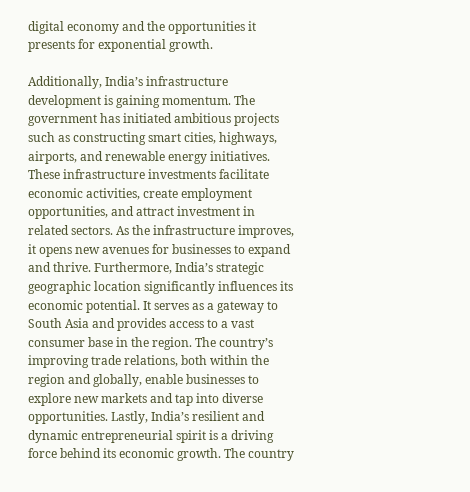digital economy and the opportunities it presents for exponential growth.

Additionally, India’s infrastructure development is gaining momentum. The government has initiated ambitious projects such as constructing smart cities, highways, airports, and renewable energy initiatives. These infrastructure investments facilitate economic activities, create employment opportunities, and attract investment in related sectors. As the infrastructure improves, it opens new avenues for businesses to expand and thrive. Furthermore, India’s strategic geographic location significantly influences its economic potential. It serves as a gateway to South Asia and provides access to a vast consumer base in the region. The country’s improving trade relations, both within the region and globally, enable businesses to explore new markets and tap into diverse opportunities. Lastly, India’s resilient and dynamic entrepreneurial spirit is a driving force behind its economic growth. The country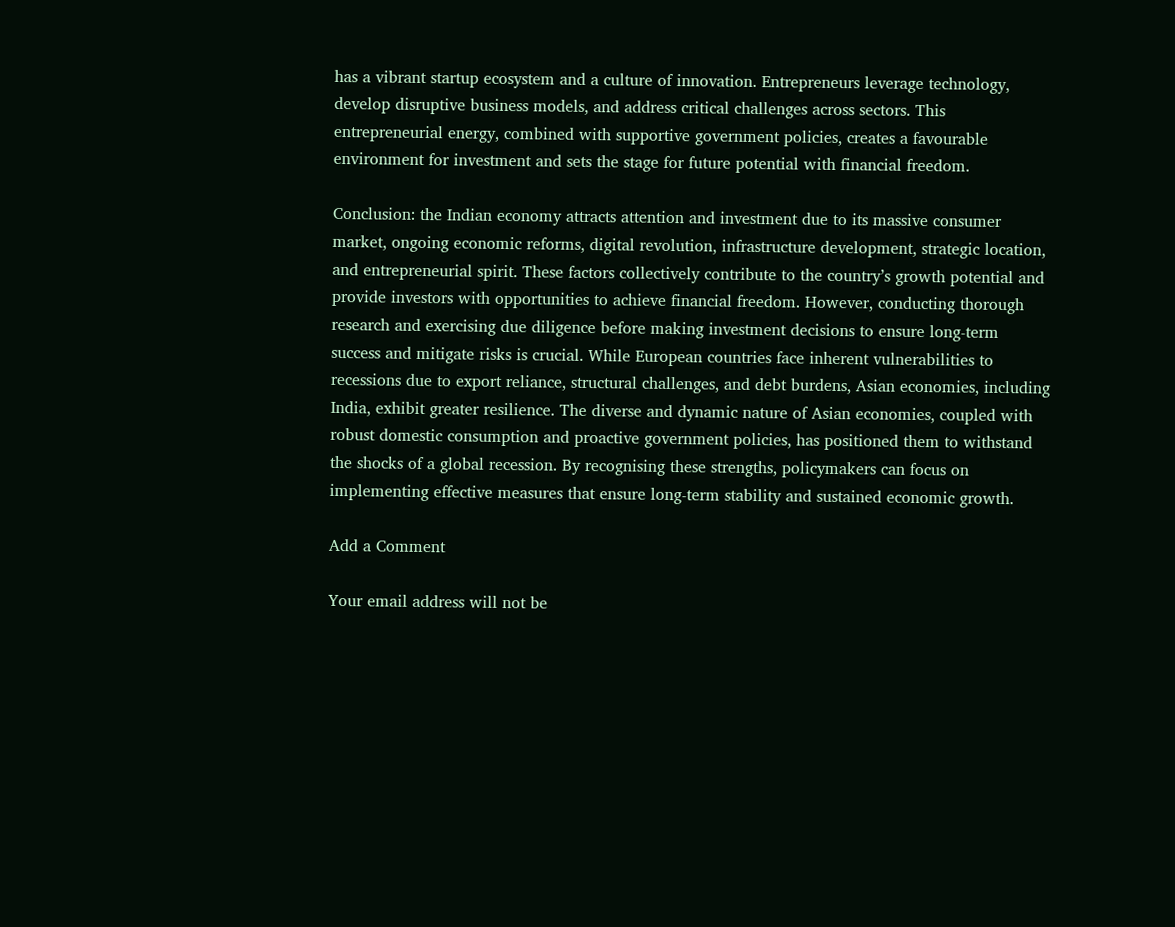has a vibrant startup ecosystem and a culture of innovation. Entrepreneurs leverage technology, develop disruptive business models, and address critical challenges across sectors. This entrepreneurial energy, combined with supportive government policies, creates a favourable environment for investment and sets the stage for future potential with financial freedom.

Conclusion: the Indian economy attracts attention and investment due to its massive consumer market, ongoing economic reforms, digital revolution, infrastructure development, strategic location, and entrepreneurial spirit. These factors collectively contribute to the country’s growth potential and provide investors with opportunities to achieve financial freedom. However, conducting thorough research and exercising due diligence before making investment decisions to ensure long-term success and mitigate risks is crucial. While European countries face inherent vulnerabilities to recessions due to export reliance, structural challenges, and debt burdens, Asian economies, including India, exhibit greater resilience. The diverse and dynamic nature of Asian economies, coupled with robust domestic consumption and proactive government policies, has positioned them to withstand the shocks of a global recession. By recognising these strengths, policymakers can focus on implementing effective measures that ensure long-term stability and sustained economic growth.

Add a Comment

Your email address will not be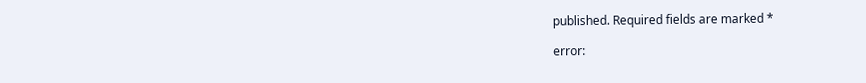published. Required fields are marked *

error: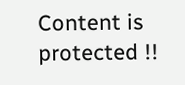Content is protected !!